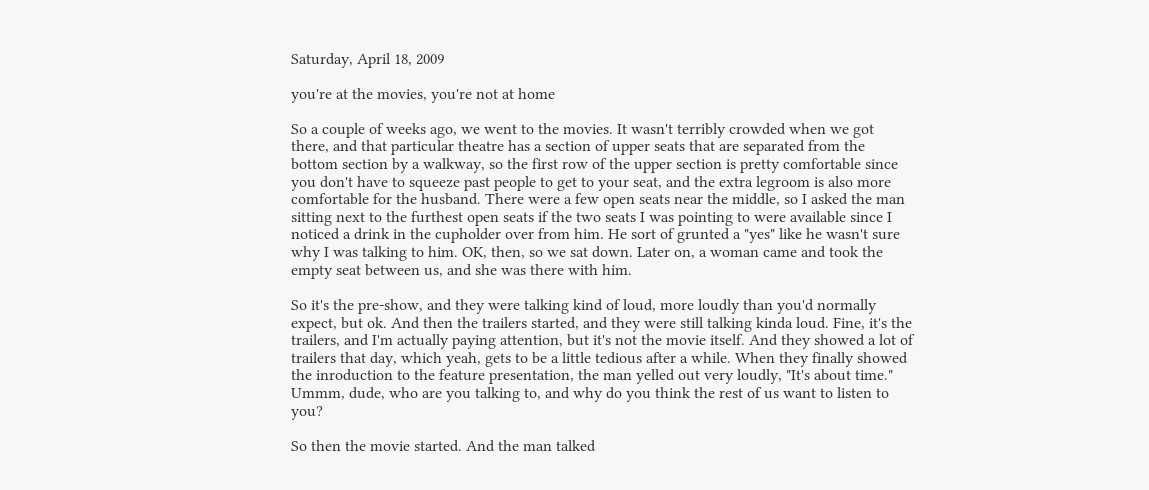Saturday, April 18, 2009

you're at the movies, you're not at home

So a couple of weeks ago, we went to the movies. It wasn't terribly crowded when we got there, and that particular theatre has a section of upper seats that are separated from the bottom section by a walkway, so the first row of the upper section is pretty comfortable since you don't have to squeeze past people to get to your seat, and the extra legroom is also more comfortable for the husband. There were a few open seats near the middle, so I asked the man sitting next to the furthest open seats if the two seats I was pointing to were available since I noticed a drink in the cupholder over from him. He sort of grunted a "yes" like he wasn't sure why I was talking to him. OK, then, so we sat down. Later on, a woman came and took the empty seat between us, and she was there with him.

So it's the pre-show, and they were talking kind of loud, more loudly than you'd normally expect, but ok. And then the trailers started, and they were still talking kinda loud. Fine, it's the trailers, and I'm actually paying attention, but it's not the movie itself. And they showed a lot of trailers that day, which yeah, gets to be a little tedious after a while. When they finally showed the inroduction to the feature presentation, the man yelled out very loudly, "It's about time." Ummm, dude, who are you talking to, and why do you think the rest of us want to listen to you?

So then the movie started. And the man talked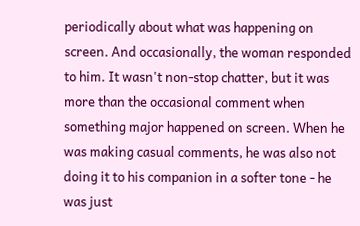periodically about what was happening on screen. And occasionally, the woman responded to him. It wasn't non-stop chatter, but it was more than the occasional comment when something major happened on screen. When he was making casual comments, he was also not doing it to his companion in a softer tone - he was just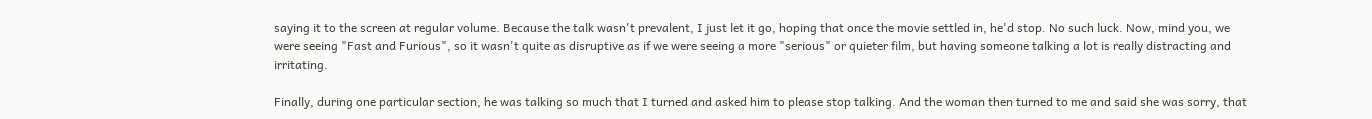saying it to the screen at regular volume. Because the talk wasn't prevalent, I just let it go, hoping that once the movie settled in, he'd stop. No such luck. Now, mind you, we were seeing "Fast and Furious", so it wasn't quite as disruptive as if we were seeing a more "serious" or quieter film, but having someone talking a lot is really distracting and irritating.

Finally, during one particular section, he was talking so much that I turned and asked him to please stop talking. And the woman then turned to me and said she was sorry, that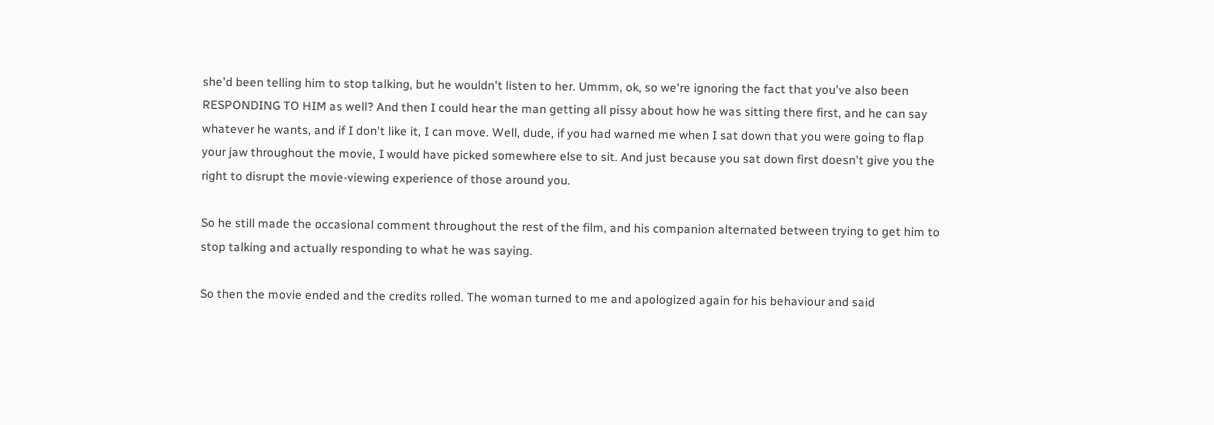she'd been telling him to stop talking, but he wouldn't listen to her. Ummm, ok, so we're ignoring the fact that you've also been RESPONDING TO HIM as well? And then I could hear the man getting all pissy about how he was sitting there first, and he can say whatever he wants, and if I don't like it, I can move. Well, dude, if you had warned me when I sat down that you were going to flap your jaw throughout the movie, I would have picked somewhere else to sit. And just because you sat down first doesn't give you the right to disrupt the movie-viewing experience of those around you.

So he still made the occasional comment throughout the rest of the film, and his companion alternated between trying to get him to stop talking and actually responding to what he was saying.

So then the movie ended and the credits rolled. The woman turned to me and apologized again for his behaviour and said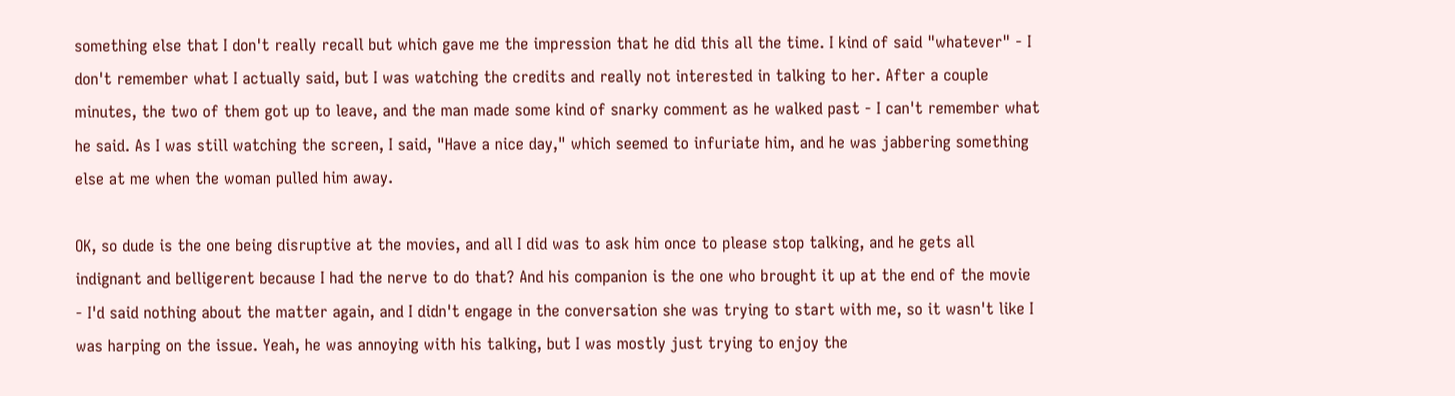something else that I don't really recall but which gave me the impression that he did this all the time. I kind of said "whatever" - I don't remember what I actually said, but I was watching the credits and really not interested in talking to her. After a couple minutes, the two of them got up to leave, and the man made some kind of snarky comment as he walked past - I can't remember what he said. As I was still watching the screen, I said, "Have a nice day," which seemed to infuriate him, and he was jabbering something else at me when the woman pulled him away.

OK, so dude is the one being disruptive at the movies, and all I did was to ask him once to please stop talking, and he gets all indignant and belligerent because I had the nerve to do that? And his companion is the one who brought it up at the end of the movie - I'd said nothing about the matter again, and I didn't engage in the conversation she was trying to start with me, so it wasn't like I was harping on the issue. Yeah, he was annoying with his talking, but I was mostly just trying to enjoy the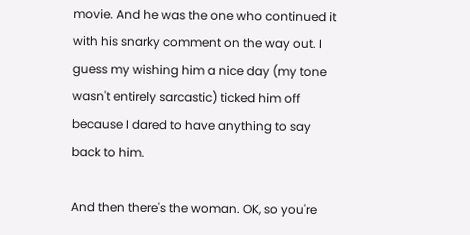movie. And he was the one who continued it with his snarky comment on the way out. I guess my wishing him a nice day (my tone wasn't entirely sarcastic) ticked him off because I dared to have anything to say back to him.

And then there's the woman. OK, so you're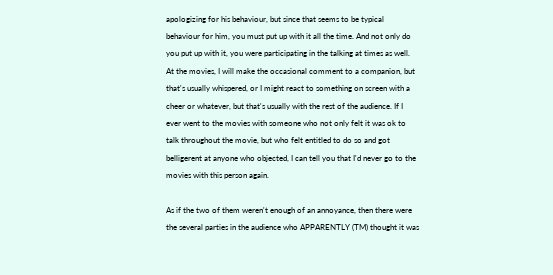apologizing for his behaviour, but since that seems to be typical behaviour for him, you must put up with it all the time. And not only do you put up with it, you were participating in the talking at times as well. At the movies, I will make the occasional comment to a companion, but that's usually whispered, or I might react to something on screen with a cheer or whatever, but that's usually with the rest of the audience. If I ever went to the movies with someone who not only felt it was ok to talk throughout the movie, but who felt entitled to do so and got belligerent at anyone who objected, I can tell you that I'd never go to the movies with this person again.

As if the two of them weren't enough of an annoyance, then there were the several parties in the audience who APPARENTLY (TM) thought it was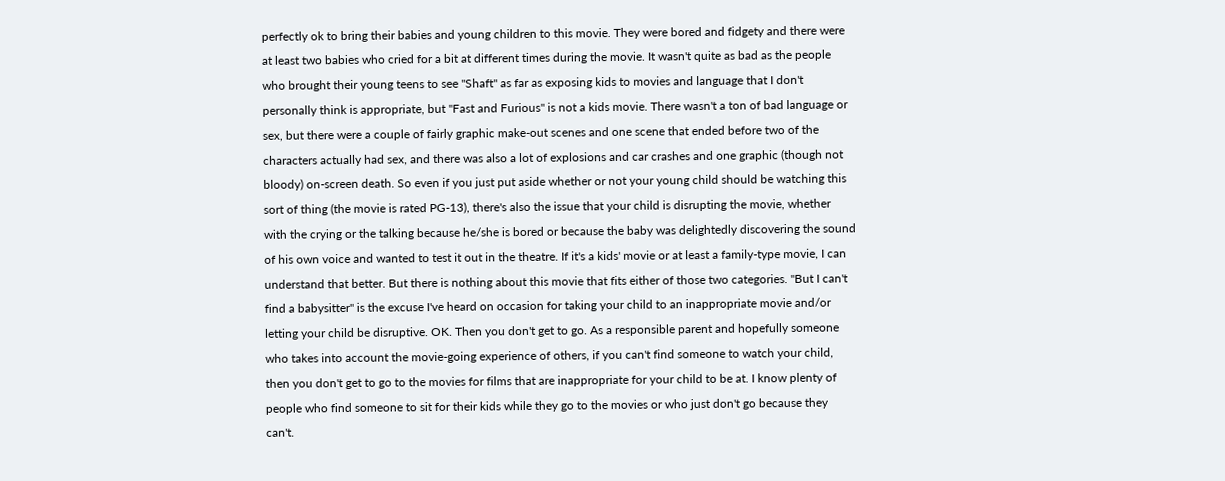perfectly ok to bring their babies and young children to this movie. They were bored and fidgety and there were at least two babies who cried for a bit at different times during the movie. It wasn't quite as bad as the people who brought their young teens to see "Shaft" as far as exposing kids to movies and language that I don't personally think is appropriate, but "Fast and Furious" is not a kids movie. There wasn't a ton of bad language or sex, but there were a couple of fairly graphic make-out scenes and one scene that ended before two of the characters actually had sex, and there was also a lot of explosions and car crashes and one graphic (though not bloody) on-screen death. So even if you just put aside whether or not your young child should be watching this sort of thing (the movie is rated PG-13), there's also the issue that your child is disrupting the movie, whether with the crying or the talking because he/she is bored or because the baby was delightedly discovering the sound of his own voice and wanted to test it out in the theatre. If it's a kids' movie or at least a family-type movie, I can understand that better. But there is nothing about this movie that fits either of those two categories. "But I can't find a babysitter" is the excuse I've heard on occasion for taking your child to an inappropriate movie and/or letting your child be disruptive. OK. Then you don't get to go. As a responsible parent and hopefully someone who takes into account the movie-going experience of others, if you can't find someone to watch your child, then you don't get to go to the movies for films that are inappropriate for your child to be at. I know plenty of people who find someone to sit for their kids while they go to the movies or who just don't go because they can't.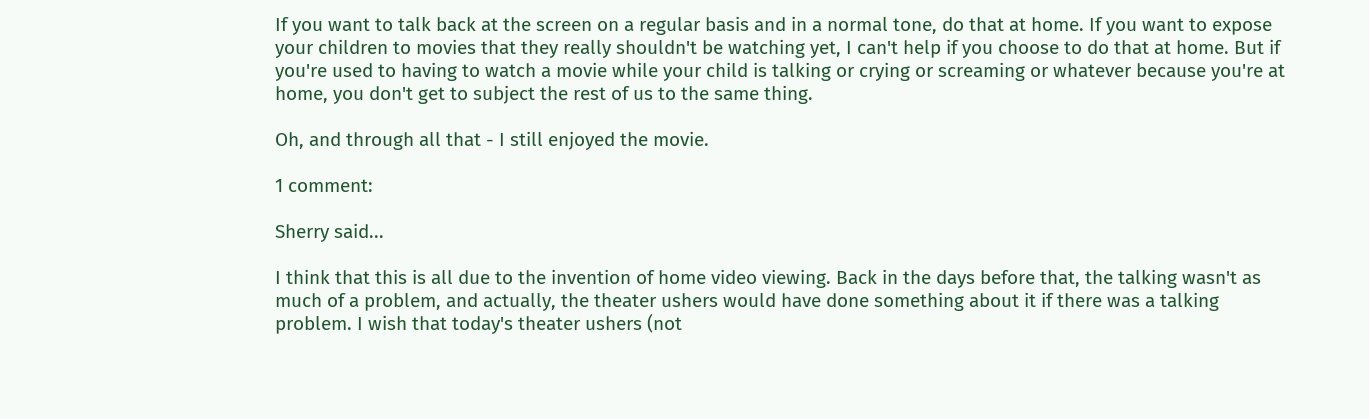If you want to talk back at the screen on a regular basis and in a normal tone, do that at home. If you want to expose your children to movies that they really shouldn't be watching yet, I can't help if you choose to do that at home. But if you're used to having to watch a movie while your child is talking or crying or screaming or whatever because you're at home, you don't get to subject the rest of us to the same thing.

Oh, and through all that - I still enjoyed the movie.

1 comment:

Sherry said...

I think that this is all due to the invention of home video viewing. Back in the days before that, the talking wasn't as much of a problem, and actually, the theater ushers would have done something about it if there was a talking problem. I wish that today's theater ushers (not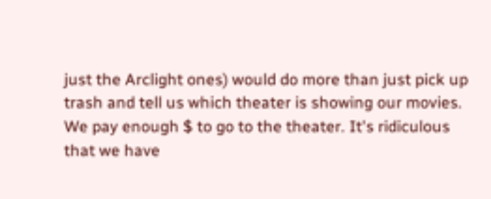just the Arclight ones) would do more than just pick up trash and tell us which theater is showing our movies. We pay enough $ to go to the theater. It's ridiculous that we have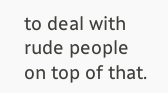to deal with rude people on top of that.